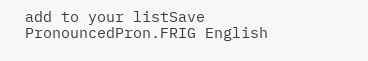add to your listSave
PronouncedPron.FRIG English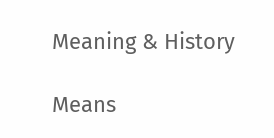Meaning & History

Means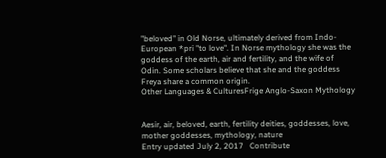"beloved" in Old Norse, ultimately derived from Indo-European *pri "to love". In Norse mythology she was the goddess of the earth, air and fertility, and the wife of Odin. Some scholars believe that she and the goddess Freya share a common origin.
Other Languages & CulturesFrige Anglo-Saxon Mythology


Aesir, air, beloved, earth, fertility deities, goddesses, love, mother goddesses, mythology, nature
Entry updated July 2, 2017   Contribute